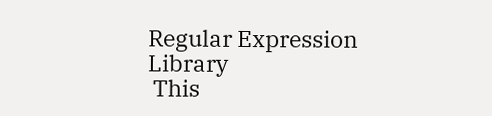Regular Expression Library
 This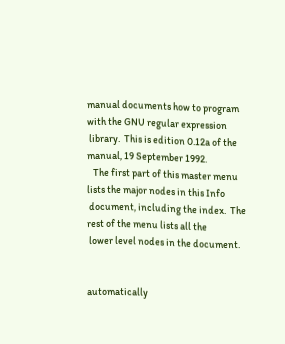manual documents how to program with the GNU regular expression
 library.  This is edition 0.12a of the manual, 19 September 1992.
   The first part of this master menu lists the major nodes in this Info
 document, including the index.  The rest of the menu lists all the
 lower level nodes in the document.


automatically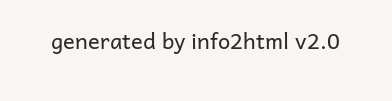generated by info2html v2.0